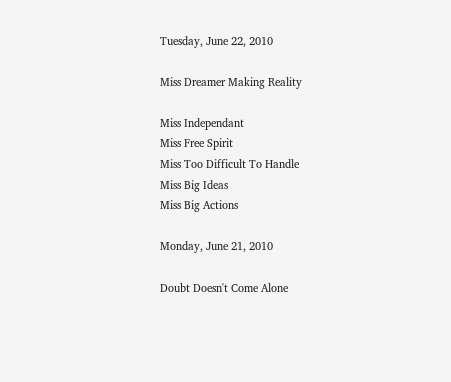Tuesday, June 22, 2010

Miss Dreamer Making Reality

Miss Independant
Miss Free Spirit
Miss Too Difficult To Handle
Miss Big Ideas
Miss Big Actions

Monday, June 21, 2010

Doubt Doesn't Come Alone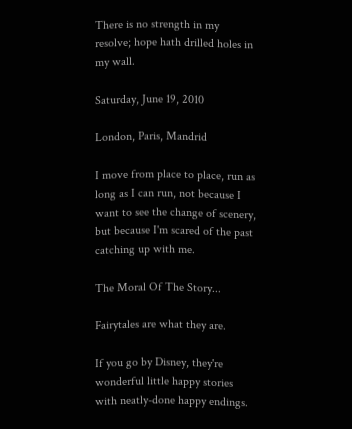There is no strength in my resolve; hope hath drilled holes in my wall.

Saturday, June 19, 2010

London, Paris, Mandrid

I move from place to place, run as long as I can run, not because I want to see the change of scenery, but because I'm scared of the past catching up with me.

The Moral Of The Story...

Fairytales are what they are.

If you go by Disney, they're wonderful little happy stories with neatly-done happy endings.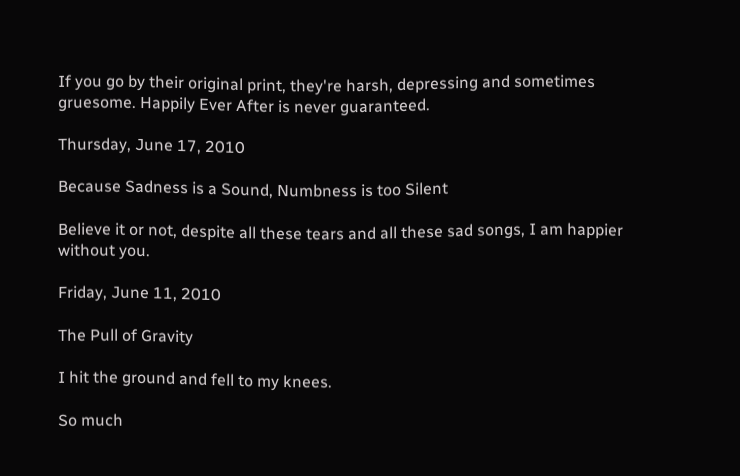If you go by their original print, they're harsh, depressing and sometimes gruesome. Happily Ever After is never guaranteed.

Thursday, June 17, 2010

Because Sadness is a Sound, Numbness is too Silent

Believe it or not, despite all these tears and all these sad songs, I am happier without you.

Friday, June 11, 2010

The Pull of Gravity

I hit the ground and fell to my knees.

So much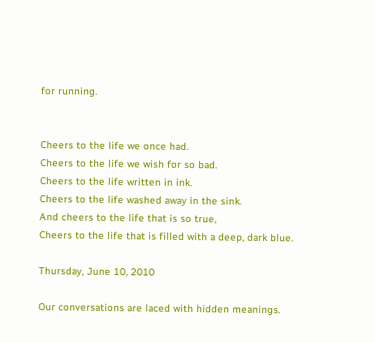for running.


Cheers to the life we once had.
Cheers to the life we wish for so bad.
Cheers to the life written in ink.
Cheers to the life washed away in the sink.
And cheers to the life that is so true,
Cheers to the life that is filled with a deep, dark blue.

Thursday, June 10, 2010

Our conversations are laced with hidden meanings.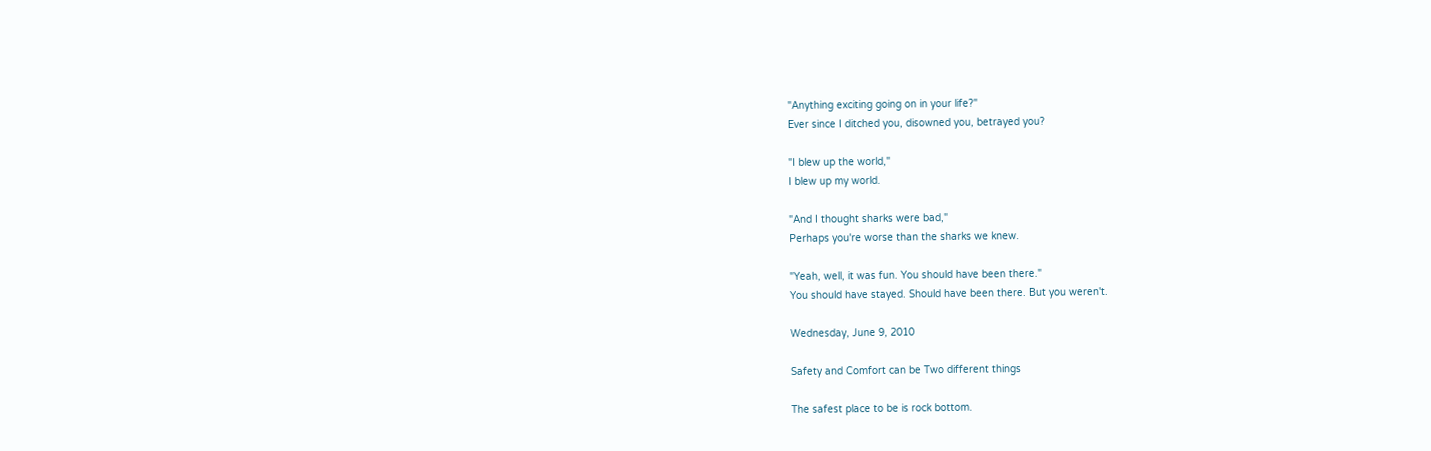"Anything exciting going on in your life?"
Ever since I ditched you, disowned you, betrayed you?

"I blew up the world,"
I blew up my world.

"And I thought sharks were bad,"
Perhaps you're worse than the sharks we knew.

"Yeah, well, it was fun. You should have been there."
You should have stayed. Should have been there. But you weren't.

Wednesday, June 9, 2010

Safety and Comfort can be Two different things

The safest place to be is rock bottom.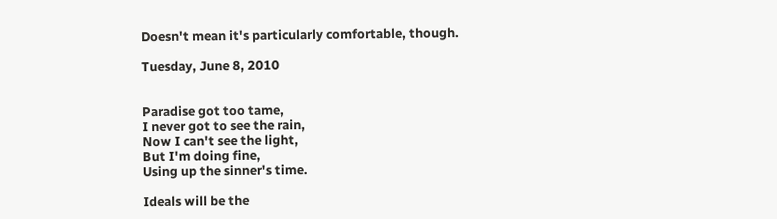Doesn't mean it's particularly comfortable, though.

Tuesday, June 8, 2010


Paradise got too tame,
I never got to see the rain,
Now I can't see the light,
But I'm doing fine,
Using up the sinner's time.

Ideals will be the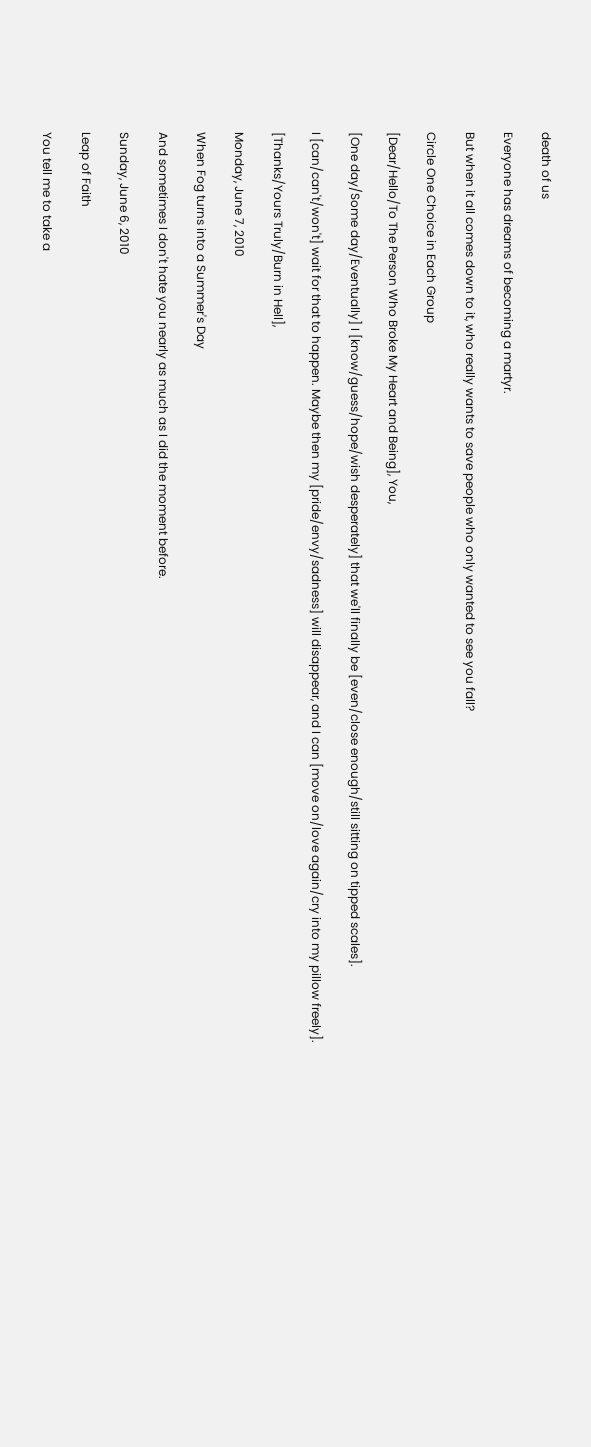death of us

Everyone has dreams of becoming a martyr.

But when it all comes down to it, who really wants to save people who only wanted to see you fall?

Circle One Choice in Each Group

[Dear/Hello/To The Person Who Broke My Heart and Being], You,

[One day/Some day/Eventually] I [know/guess/hope/wish desperately] that we'll finally be [even/close enough/still sitting on tipped scales].

I [can/can't/won't] wait for that to happen. Maybe then my [pride/envy/sadness] will disappear, and I can [move on/love again/cry into my pillow freely].

[Thanks/Yours Truly/Burn in Hell],

Monday, June 7, 2010

When Fog turns into a Summer's Day

And sometimes I don't hate you nearly as much as I did the moment before.

Sunday, June 6, 2010

Leap of Faith

You tell me to take a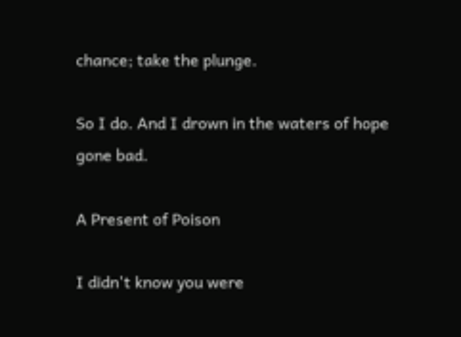chance; take the plunge.

So I do. And I drown in the waters of hope gone bad.

A Present of Poison

I didn't know you were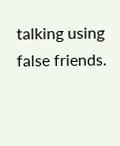talking using false friends.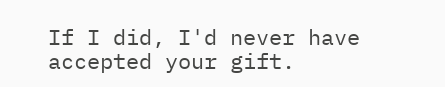If I did, I'd never have accepted your gift.